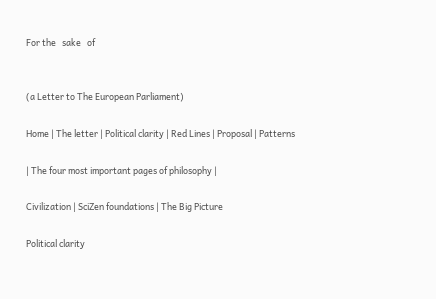For the   sake   of


(a Letter to The European Parliament)

Home | The letter | Political clarity | Red Lines | Proposal | Patterns

| The four most important pages of philosophy |

Civilization | SciZen foundations | The Big Picture

Political clarity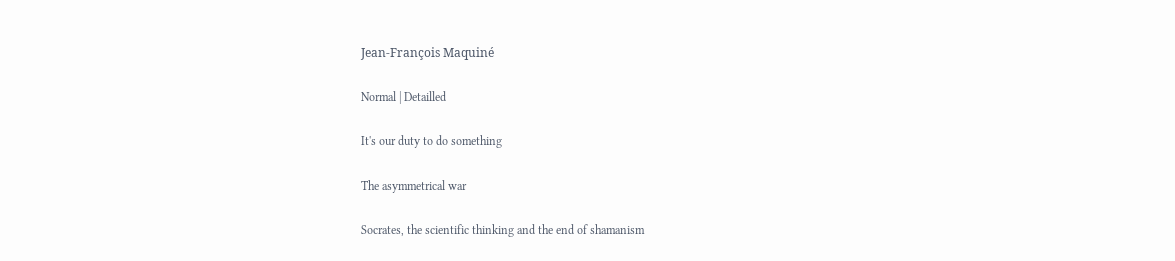Jean-François Maquiné

Normal | Detailled

It's our duty to do something

The asymmetrical war

Socrates, the scientific thinking and the end of shamanism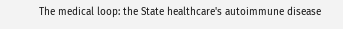The medical loop: the State healthcare's autoimmune disease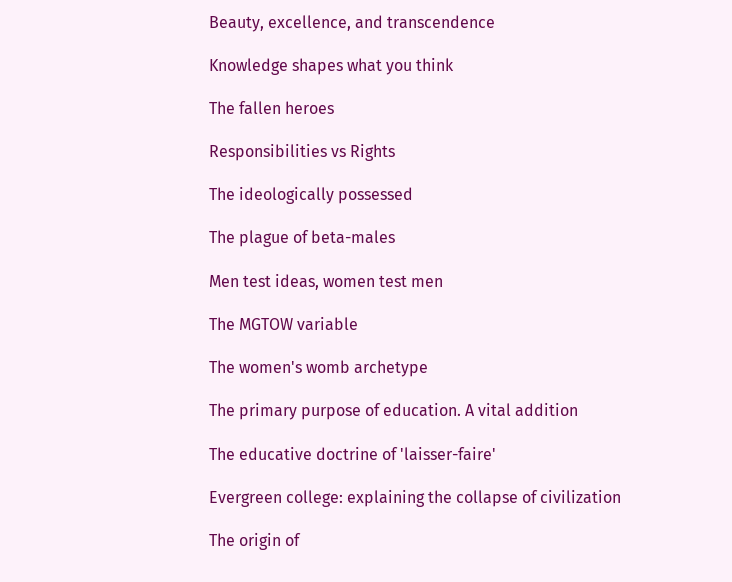Beauty, excellence, and transcendence

Knowledge shapes what you think

The fallen heroes

Responsibilities vs Rights

The ideologically possessed

The plague of beta-males

Men test ideas, women test men

The MGTOW variable

The women's womb archetype

The primary purpose of education. A vital addition

The educative doctrine of 'laisser-faire'

Evergreen college: explaining the collapse of civilization

The origin of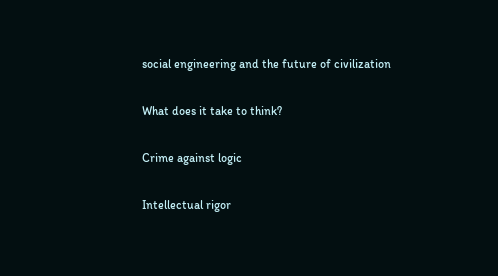social engineering and the future of civilization

What does it take to think?

Crime against logic

Intellectual rigor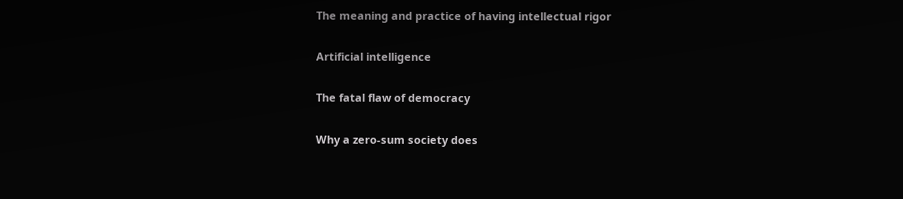The meaning and practice of having intellectual rigor

Artificial intelligence

The fatal flaw of democracy

Why a zero-sum society does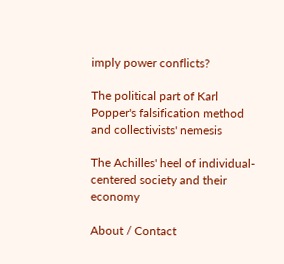imply power conflicts?

The political part of Karl Popper's falsification method and collectivists' nemesis

The Achilles' heel of individual-centered society and their economy

About / Contact